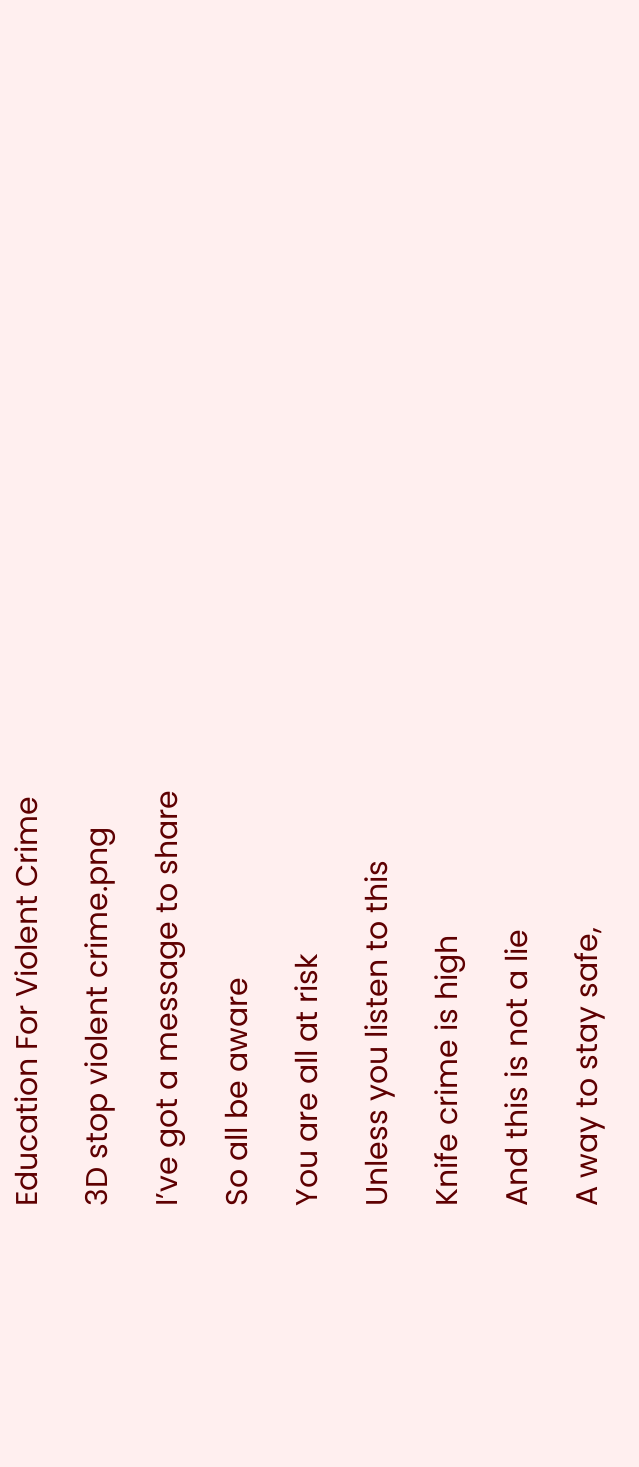Education For Violent Crime

3D stop violent crime.png

I’ve got a message to share

So all be aware

You are all at risk

Unless you listen to this

Knife crime is high

And this is not a lie

A way to stay safe,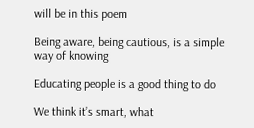will be in this poem

Being aware, being cautious, is a simple way of knowing

Educating people is a good thing to do

We think it’s smart, what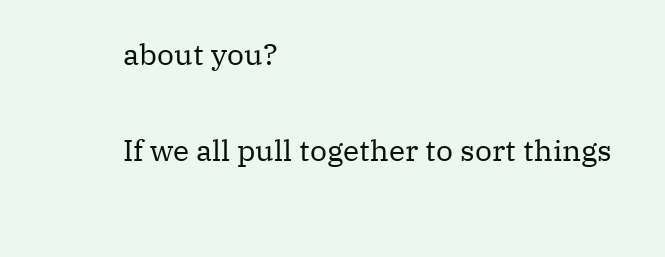about you?

If we all pull together to sort things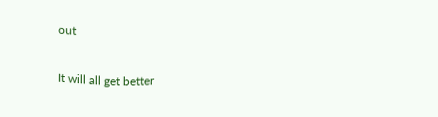out

It will all get better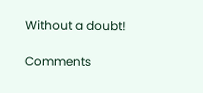Without a doubt!

Comments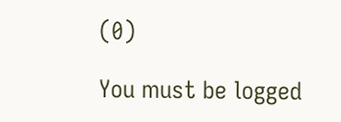(0)

You must be logged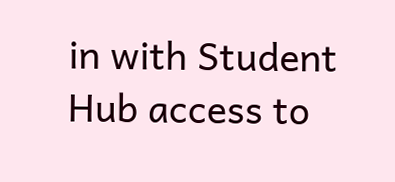in with Student Hub access to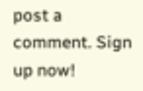post a comment. Sign up now!